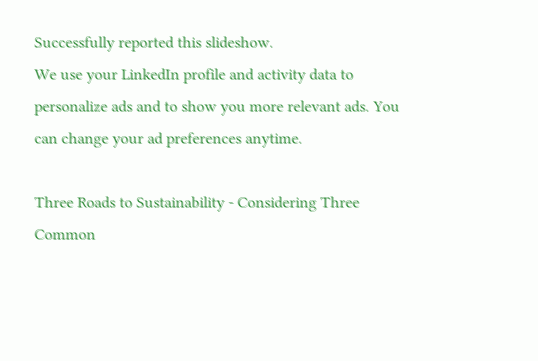Successfully reported this slideshow.
We use your LinkedIn profile and activity data to personalize ads and to show you more relevant ads. You can change your ad preferences anytime.

Three Roads to Sustainability - Considering Three Common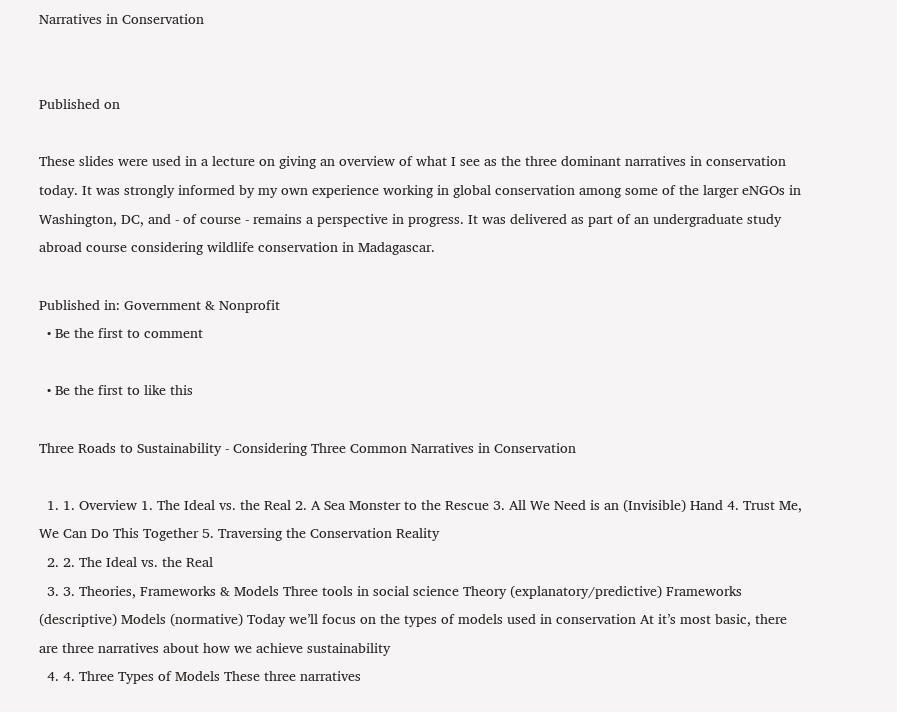Narratives in Conservation


Published on

These slides were used in a lecture on giving an overview of what I see as the three dominant narratives in conservation today. It was strongly informed by my own experience working in global conservation among some of the larger eNGOs in Washington, DC, and - of course - remains a perspective in progress. It was delivered as part of an undergraduate study abroad course considering wildlife conservation in Madagascar.

Published in: Government & Nonprofit
  • Be the first to comment

  • Be the first to like this

Three Roads to Sustainability - Considering Three Common Narratives in Conservation

  1. 1. Overview 1. The Ideal vs. the Real 2. A Sea Monster to the Rescue 3. All We Need is an (Invisible) Hand 4. Trust Me, We Can Do This Together 5. Traversing the Conservation Reality
  2. 2. The Ideal vs. the Real
  3. 3. Theories, Frameworks & Models Three tools in social science Theory (explanatory/predictive) Frameworks (descriptive) Models (normative) Today we’ll focus on the types of models used in conservation At it’s most basic, there are three narratives about how we achieve sustainability
  4. 4. Three Types of Models These three narratives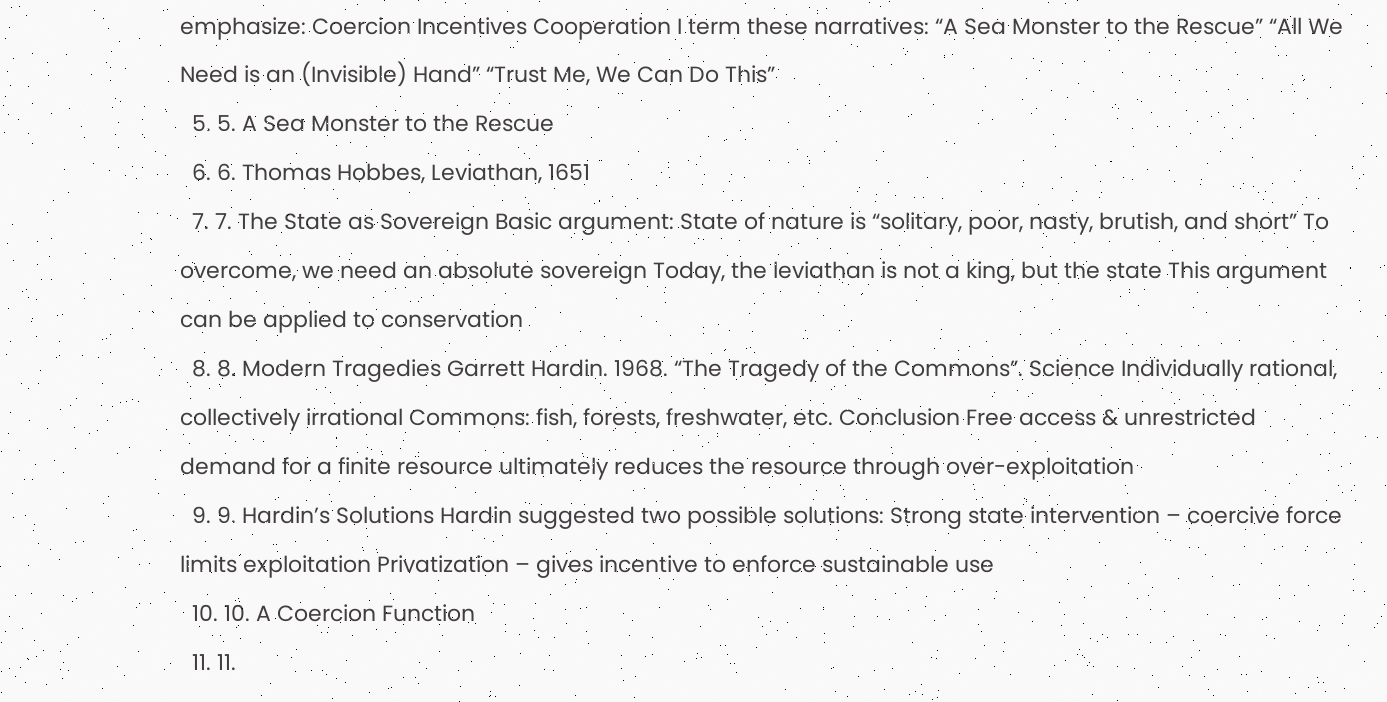emphasize: Coercion Incentives Cooperation I term these narratives: “A Sea Monster to the Rescue” “All We Need is an (Invisible) Hand” “Trust Me, We Can Do This”
  5. 5. A Sea Monster to the Rescue
  6. 6. Thomas Hobbes, Leviathan, 1651
  7. 7. The State as Sovereign Basic argument: State of nature is “solitary, poor, nasty, brutish, and short” To overcome, we need an absolute sovereign Today, the leviathan is not a king, but the state This argument can be applied to conservation
  8. 8. Modern Tragedies Garrett Hardin. 1968. “The Tragedy of the Commons”. Science Individually rational, collectively irrational Commons: fish, forests, freshwater, etc. Conclusion Free access & unrestricted demand for a finite resource ultimately reduces the resource through over-exploitation
  9. 9. Hardin’s Solutions Hardin suggested two possible solutions: Strong state intervention – coercive force limits exploitation Privatization – gives incentive to enforce sustainable use
  10. 10. A Coercion Function
  11. 11.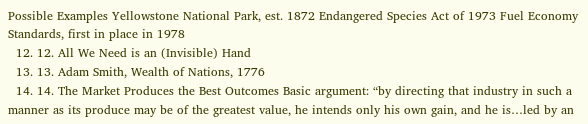Possible Examples Yellowstone National Park, est. 1872 Endangered Species Act of 1973 Fuel Economy Standards, first in place in 1978
  12. 12. All We Need is an (Invisible) Hand
  13. 13. Adam Smith, Wealth of Nations, 1776
  14. 14. The Market Produces the Best Outcomes Basic argument: “by directing that industry in such a manner as its produce may be of the greatest value, he intends only his own gain, and he is…led by an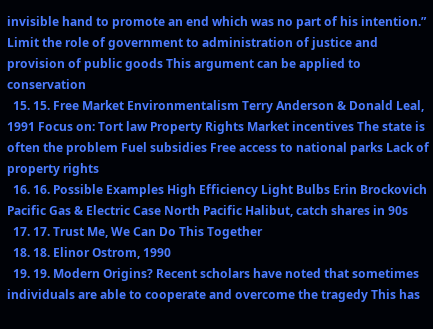invisible hand to promote an end which was no part of his intention.” Limit the role of government to administration of justice and provision of public goods This argument can be applied to conservation
  15. 15. Free Market Environmentalism Terry Anderson & Donald Leal, 1991 Focus on: Tort law Property Rights Market incentives The state is often the problem Fuel subsidies Free access to national parks Lack of property rights
  16. 16. Possible Examples High Efficiency Light Bulbs Erin Brockovich Pacific Gas & Electric Case North Pacific Halibut, catch shares in 90s
  17. 17. Trust Me, We Can Do This Together
  18. 18. Elinor Ostrom, 1990
  19. 19. Modern Origins? Recent scholars have noted that sometimes individuals are able to cooperate and overcome the tragedy This has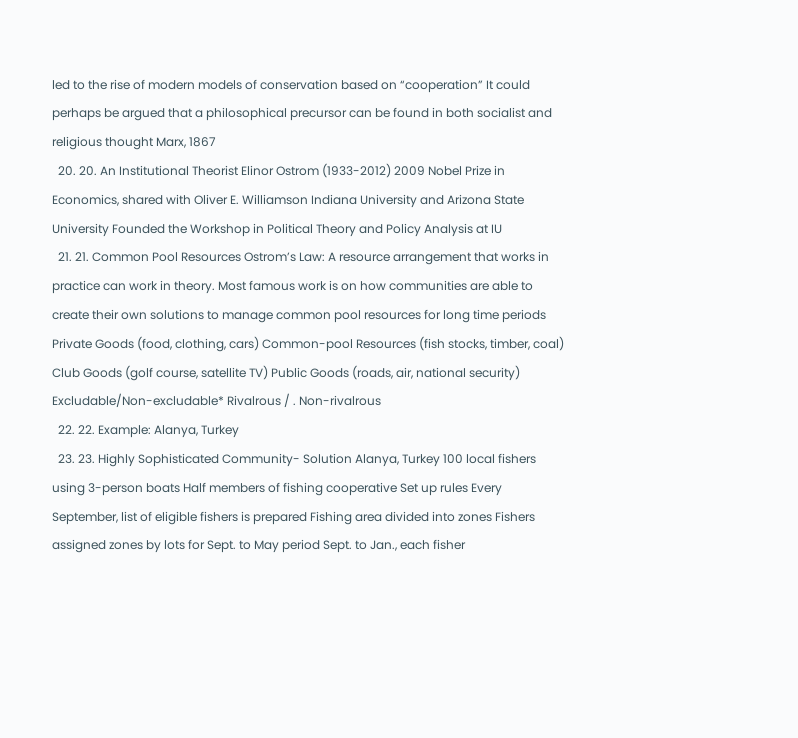led to the rise of modern models of conservation based on “cooperation” It could perhaps be argued that a philosophical precursor can be found in both socialist and religious thought Marx, 1867
  20. 20. An Institutional Theorist Elinor Ostrom (1933-2012) 2009 Nobel Prize in Economics, shared with Oliver E. Williamson Indiana University and Arizona State University Founded the Workshop in Political Theory and Policy Analysis at IU
  21. 21. Common Pool Resources Ostrom’s Law: A resource arrangement that works in practice can work in theory. Most famous work is on how communities are able to create their own solutions to manage common pool resources for long time periods Private Goods (food, clothing, cars) Common-pool Resources (fish stocks, timber, coal) Club Goods (golf course, satellite TV) Public Goods (roads, air, national security) Excludable/Non-excludable* Rivalrous / . Non-rivalrous
  22. 22. Example: Alanya, Turkey
  23. 23. Highly Sophisticated Community- Solution Alanya, Turkey 100 local fishers using 3-person boats Half members of fishing cooperative Set up rules Every September, list of eligible fishers is prepared Fishing area divided into zones Fishers assigned zones by lots for Sept. to May period Sept. to Jan., each fisher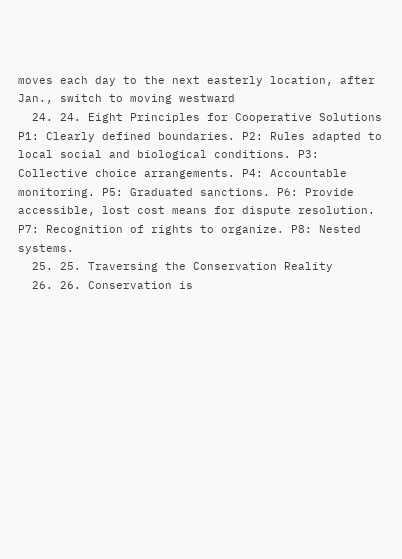moves each day to the next easterly location, after Jan., switch to moving westward
  24. 24. Eight Principles for Cooperative Solutions P1: Clearly defined boundaries. P2: Rules adapted to local social and biological conditions. P3: Collective choice arrangements. P4: Accountable monitoring. P5: Graduated sanctions. P6: Provide accessible, lost cost means for dispute resolution. P7: Recognition of rights to organize. P8: Nested systems.
  25. 25. Traversing the Conservation Reality
  26. 26. Conservation is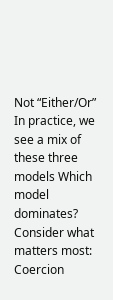Not “Either/Or” In practice, we see a mix of these three models Which model dominates? Consider what matters most: Coercion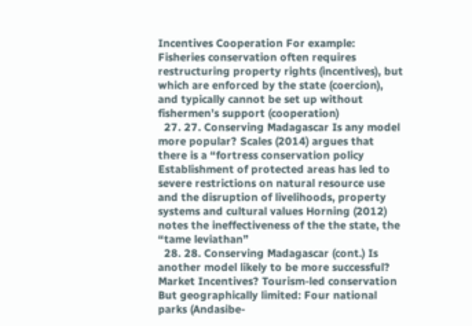Incentives Cooperation For example: Fisheries conservation often requires restructuring property rights (incentives), but which are enforced by the state (coercion), and typically cannot be set up without fishermen’s support (cooperation)
  27. 27. Conserving Madagascar Is any model more popular? Scales (2014) argues that there is a “fortress conservation policy Establishment of protected areas has led to severe restrictions on natural resource use and the disruption of livelihoods, property systems and cultural values Horning (2012) notes the ineffectiveness of the the state, the “tame leviathan”
  28. 28. Conserving Madagascar (cont.) Is another model likely to be more successful? Market Incentives? Tourism-led conservation But geographically limited: Four national parks (Andasibe-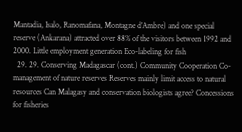Mantadia, Isalo, Ranomafana, Montagne d’Ambre) and one special reserve (Ankarana) attracted over 88% of the visitors between 1992 and 2000. Little employment generation Eco-labeling for fish
  29. 29. Conserving Madagascar (cont.) Community Cooperation Co-management of nature reserves Reserves mainly limit access to natural resources Can Malagasy and conservation biologists agree? Concessions for fisheries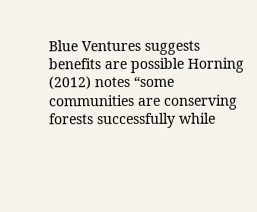Blue Ventures suggests benefits are possible Horning (2012) notes “some communities are conserving forests successfully while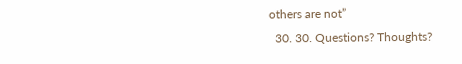others are not”
  30. 30. Questions? Thoughts?